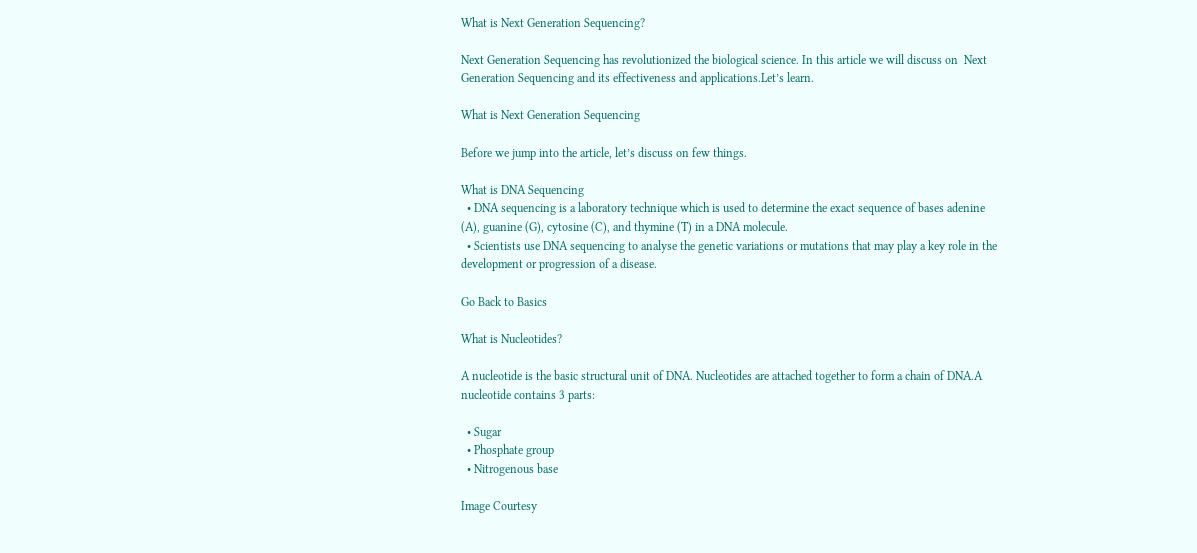What is Next Generation Sequencing?

Next Generation Sequencing has revolutionized the biological science. In this article we will discuss on  Next Generation Sequencing and its effectiveness and applications.Let’s learn.

What is Next Generation Sequencing

Before we jump into the article, let’s discuss on few things.

What is DNA Sequencing
  • DNA sequencing is a laboratory technique which is used to determine the exact sequence of bases adenine (A), guanine (G), cytosine (C), and thymine (T) in a DNA molecule.
  • Scientists use DNA sequencing to analyse the genetic variations or mutations that may play a key role in the development or progression of a disease.

Go Back to Basics

What is Nucleotides?

A nucleotide is the basic structural unit of DNA. Nucleotides are attached together to form a chain of DNA.A nucleotide contains 3 parts:

  • Sugar
  • Phosphate group
  • Nitrogenous base

Image Courtesy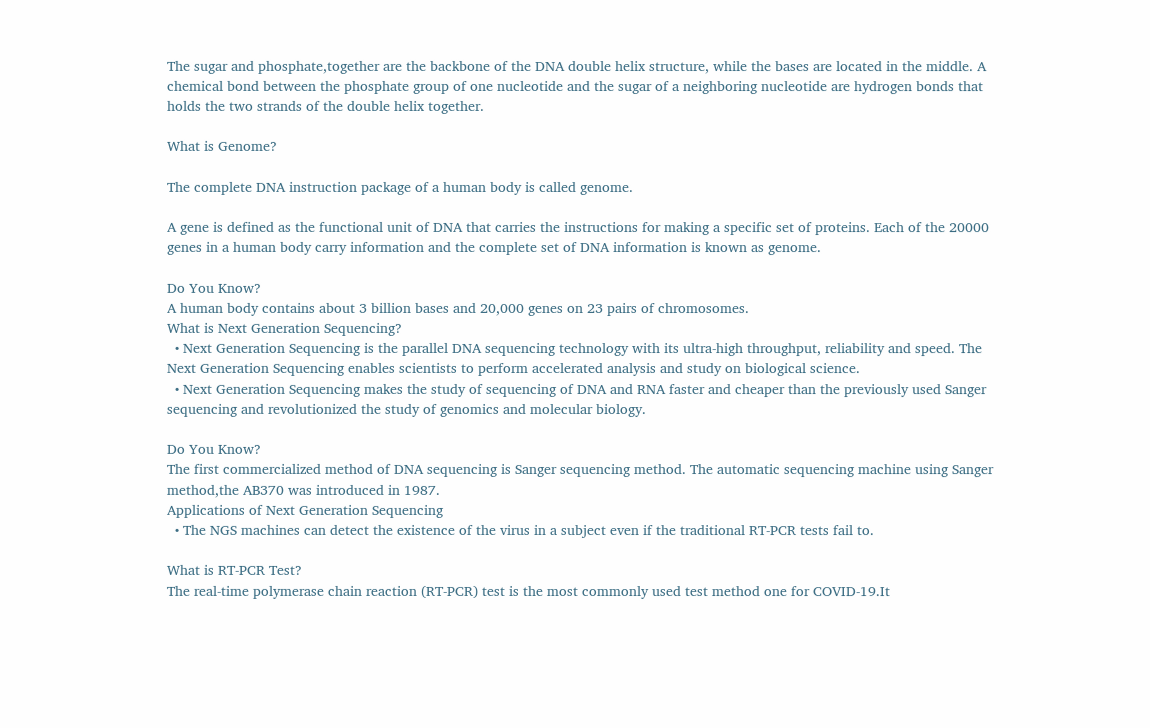The sugar and phosphate,together are the backbone of the DNA double helix structure, while the bases are located in the middle. A chemical bond between the phosphate group of one nucleotide and the sugar of a neighboring nucleotide are hydrogen bonds that holds the two strands of the double helix together.

What is Genome?

The complete DNA instruction package of a human body is called genome.

A gene is defined as the functional unit of DNA that carries the instructions for making a specific set of proteins. Each of the 20000 genes in a human body carry information and the complete set of DNA information is known as genome.

Do You Know?
A human body contains about 3 billion bases and 20,000 genes on 23 pairs of chromosomes.
What is Next Generation Sequencing?
  • Next Generation Sequencing is the parallel DNA sequencing technology with its ultra-high throughput, reliability and speed. The Next Generation Sequencing enables scientists to perform accelerated analysis and study on biological science.
  • Next Generation Sequencing makes the study of sequencing of DNA and RNA faster and cheaper than the previously used Sanger sequencing and revolutionized the study of genomics and molecular biology.

Do You Know?
The first commercialized method of DNA sequencing is Sanger sequencing method. The automatic sequencing machine using Sanger method,the AB370 was introduced in 1987.
Applications of Next Generation Sequencing
  • The NGS machines can detect the existence of the virus in a subject even if the traditional RT-PCR tests fail to.

What is RT-PCR Test?
The real-time polymerase chain reaction (RT-PCR) test is the most commonly used test method one for COVID-19.It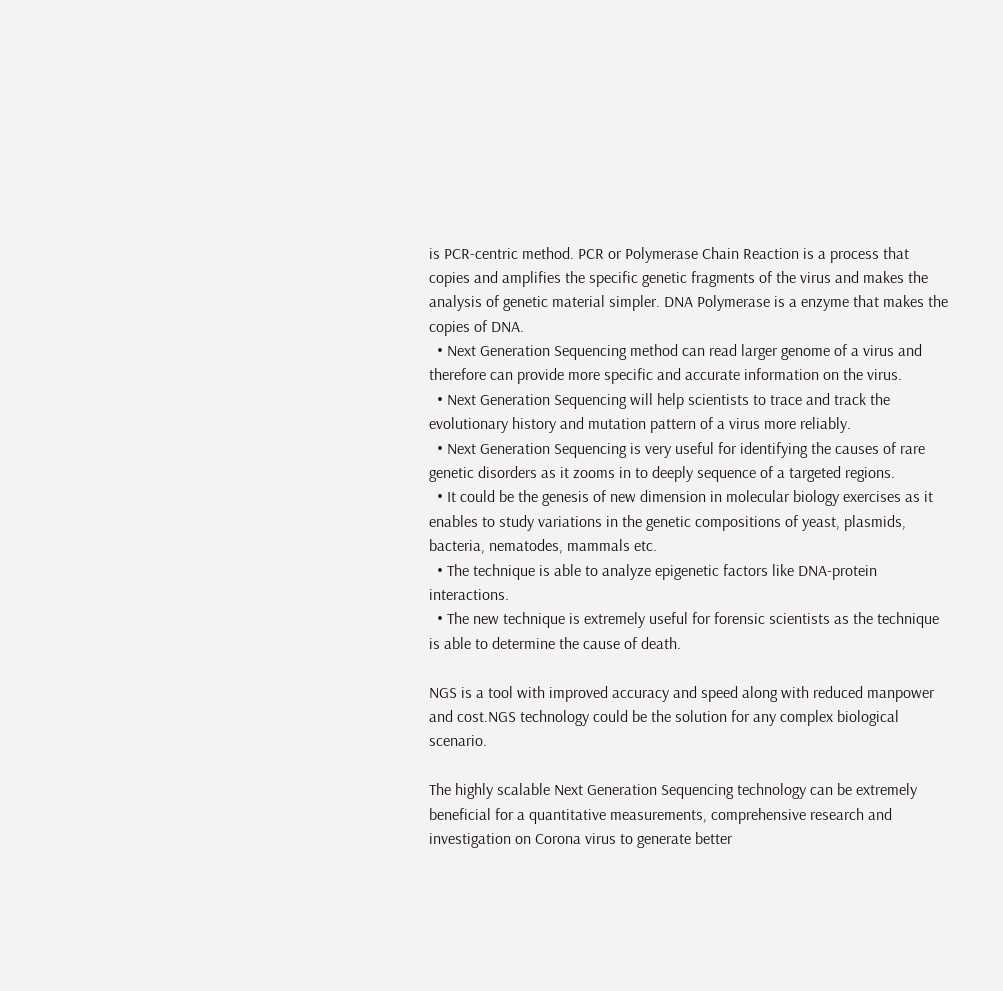is PCR-centric method. PCR or Polymerase Chain Reaction is a process that copies and amplifies the specific genetic fragments of the virus and makes the analysis of genetic material simpler. DNA Polymerase is a enzyme that makes the copies of DNA.
  • Next Generation Sequencing method can read larger genome of a virus and therefore can provide more specific and accurate information on the virus.
  • Next Generation Sequencing will help scientists to trace and track the evolutionary history and mutation pattern of a virus more reliably.
  • Next Generation Sequencing is very useful for identifying the causes of rare genetic disorders as it zooms in to deeply sequence of a targeted regions.
  • It could be the genesis of new dimension in molecular biology exercises as it enables to study variations in the genetic compositions of yeast, plasmids, bacteria, nematodes, mammals etc.
  • The technique is able to analyze epigenetic factors like DNA-protein interactions.
  • The new technique is extremely useful for forensic scientists as the technique is able to determine the cause of death.

NGS is a tool with improved accuracy and speed along with reduced manpower and cost.NGS technology could be the solution for any complex biological scenario.

The highly scalable Next Generation Sequencing technology can be extremely beneficial for a quantitative measurements, comprehensive research and investigation on Corona virus to generate better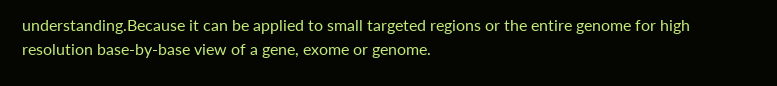understanding.Because it can be applied to small targeted regions or the entire genome for high resolution base-by-base view of a gene, exome or genome.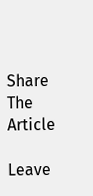Share The Article

Leave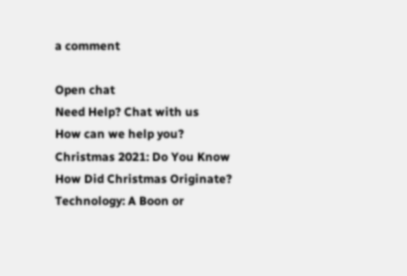a comment

Open chat
Need Help? Chat with us
How can we help you?
Christmas 2021: Do You Know How Did Christmas Originate? Technology: A Boon or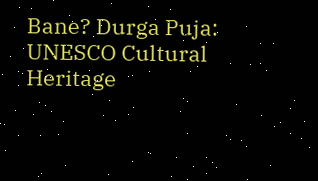Bane? Durga Puja: UNESCO Cultural Heritage